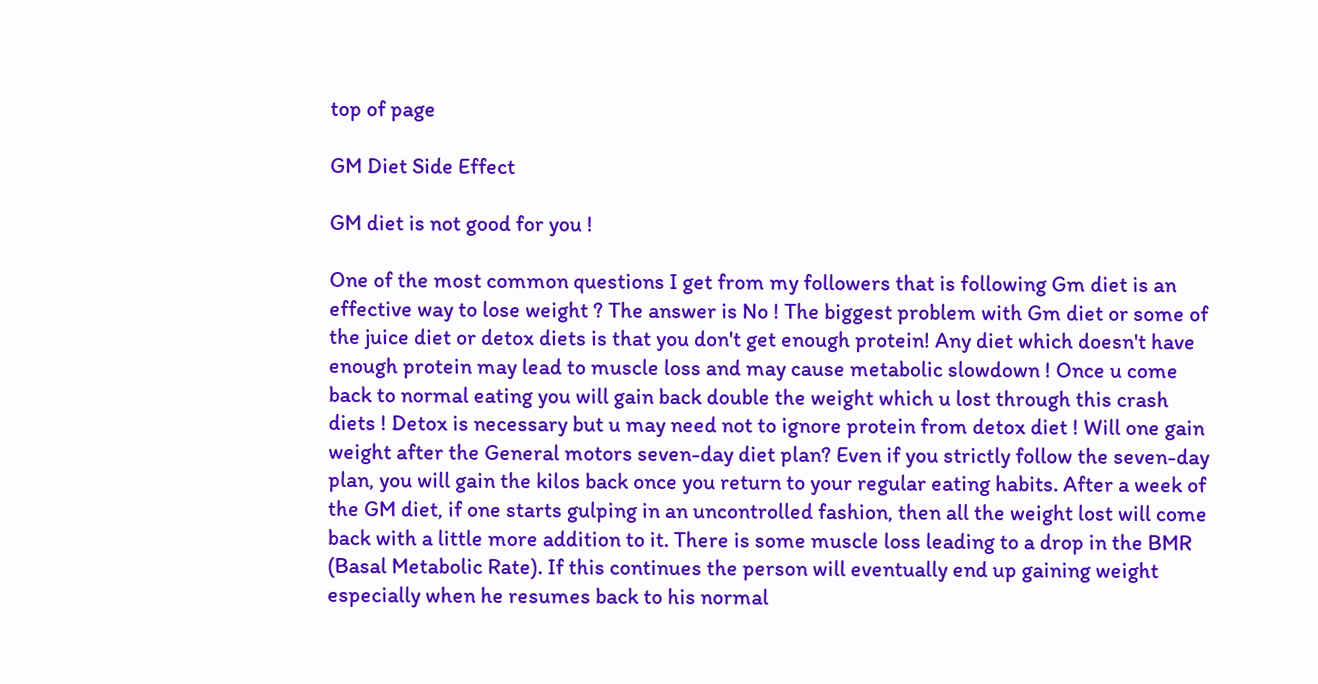top of page

GM Diet Side Effect

GM diet is not good for you !

One of the most common questions I get from my followers that is following Gm diet is an effective way to lose weight ? The answer is No ! The biggest problem with Gm diet or some of the juice diet or detox diets is that you don't get enough protein! Any diet which doesn't have enough protein may lead to muscle loss and may cause metabolic slowdown ! Once u come back to normal eating you will gain back double the weight which u lost through this crash diets ! Detox is necessary but u may need not to ignore protein from detox diet ! Will one gain weight after the General motors seven-day diet plan? Even if you strictly follow the seven-day plan, you will gain the kilos back once you return to your regular eating habits. After a week of the GM diet, if one starts gulping in an uncontrolled fashion, then all the weight lost will come back with a little more addition to it. There is some muscle loss leading to a drop in the BMR (Basal Metabolic Rate). If this continues the person will eventually end up gaining weight especially when he resumes back to his normal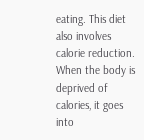eating. This diet also involves calorie reduction. When the body is deprived of calories, it goes into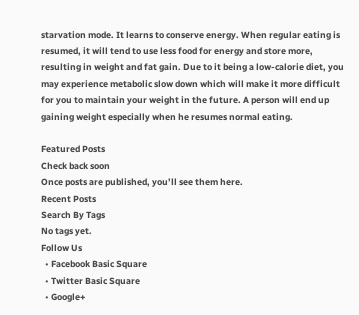starvation mode. It learns to conserve energy. When regular eating is resumed, it will tend to use less food for energy and store more, resulting in weight and fat gain. Due to it being a low-calorie diet, you may experience metabolic slow down which will make it more difficult for you to maintain your weight in the future. A person will end up gaining weight especially when he resumes normal eating.

Featured Posts
Check back soon
Once posts are published, you’ll see them here.
Recent Posts
Search By Tags
No tags yet.
Follow Us
  • Facebook Basic Square
  • Twitter Basic Square
  • Google+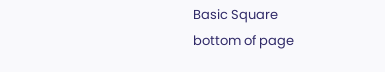Basic Square
bottom of page